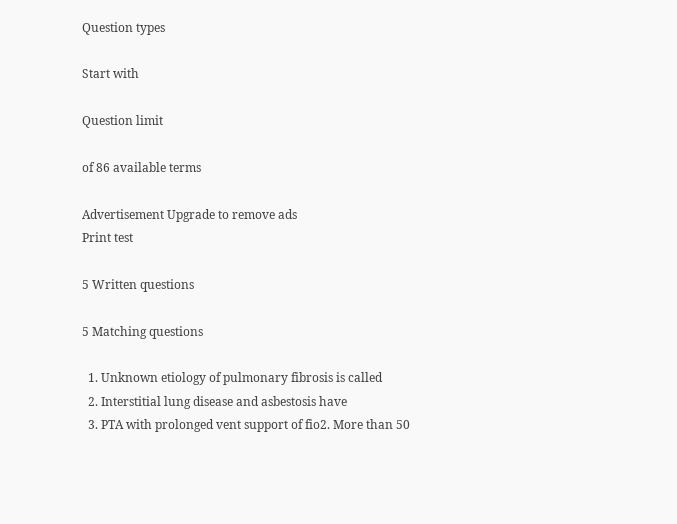Question types

Start with

Question limit

of 86 available terms

Advertisement Upgrade to remove ads
Print test

5 Written questions

5 Matching questions

  1. Unknown etiology of pulmonary fibrosis is called
  2. Interstitial lung disease and asbestosis have
  3. PTA with prolonged vent support of fio2. More than 50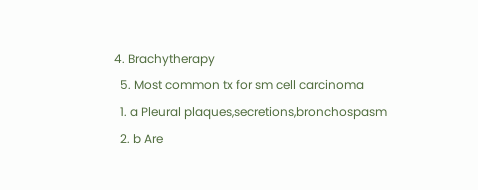4. Brachytherapy
  5. Most common tx for sm cell carcinoma
  1. a Pleural plaques,secretions,bronchospasm
  2. b Are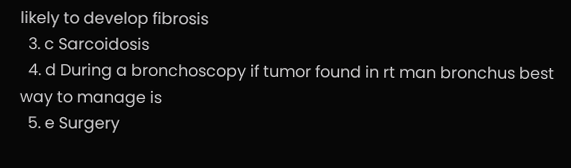likely to develop fibrosis
  3. c Sarcoidosis
  4. d During a bronchoscopy if tumor found in rt man bronchus best way to manage is
  5. e Surgery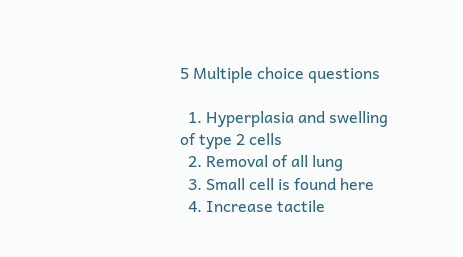5 Multiple choice questions

  1. Hyperplasia and swelling of type 2 cells
  2. Removal of all lung
  3. Small cell is found here
  4. Increase tactile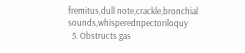fremitus,dull note,crackle,bronchial sounds,whisperednpectoriloquy
  5. Obstructs gas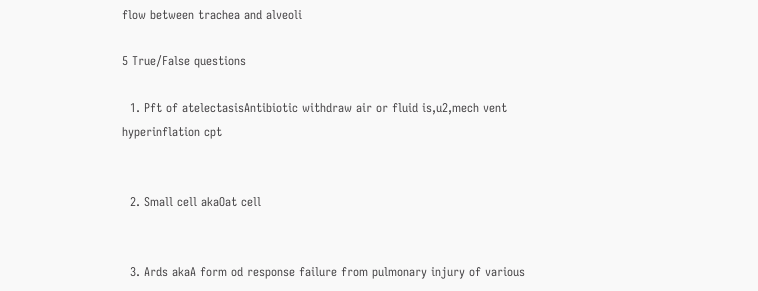flow between trachea and alveoli

5 True/False questions

  1. Pft of atelectasisAntibiotic withdraw air or fluid is,u2,mech vent hyperinflation cpt


  2. Small cell akaOat cell


  3. Ards akaA form od response failure from pulmonary injury of various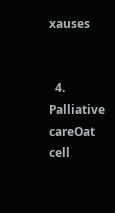xauses


  4. Palliative careOat cell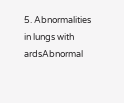5. Abnormalities in lungs with ardsAbnormal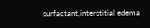surfactant,interstitial edema